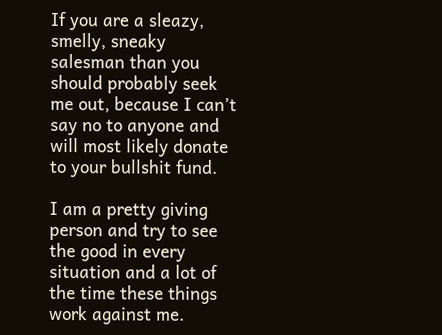If you are a sleazy, smelly, sneaky salesman than you should probably seek me out, because I can’t say no to anyone and will most likely donate to your bullshit fund.

I am a pretty giving person and try to see the good in every situation and a lot of the time these things work against me.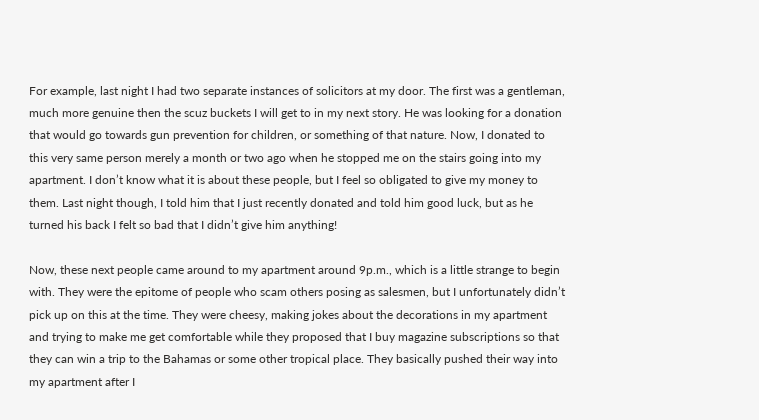For example, last night I had two separate instances of solicitors at my door. The first was a gentleman, much more genuine then the scuz buckets I will get to in my next story. He was looking for a donation that would go towards gun prevention for children, or something of that nature. Now, I donated to this very same person merely a month or two ago when he stopped me on the stairs going into my apartment. I don’t know what it is about these people, but I feel so obligated to give my money to them. Last night though, I told him that I just recently donated and told him good luck, but as he turned his back I felt so bad that I didn’t give him anything!

Now, these next people came around to my apartment around 9p.m., which is a little strange to begin with. They were the epitome of people who scam others posing as salesmen, but I unfortunately didn’t pick up on this at the time. They were cheesy, making jokes about the decorations in my apartment and trying to make me get comfortable while they proposed that I buy magazine subscriptions so that they can win a trip to the Bahamas or some other tropical place. They basically pushed their way into my apartment after I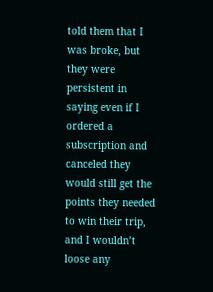told them that I was broke, but they were persistent in saying even if I ordered a subscription and canceled they would still get the points they needed to win their trip, and I wouldn’t loose any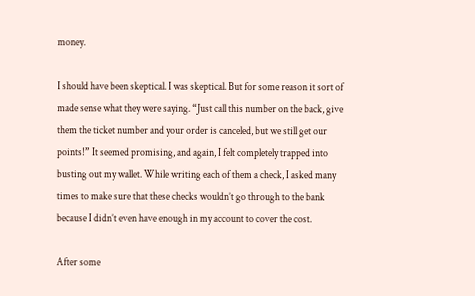money.

I should have been skeptical. I was skeptical. But for some reason it sort of made sense what they were saying. “Just call this number on the back, give them the ticket number and your order is canceled, but we still get our points!” It seemed promising, and again, I felt completely trapped into busting out my wallet. While writing each of them a check, I asked many times to make sure that these checks wouldn’t go through to the bank because I didn’t even have enough in my account to cover the cost.

After some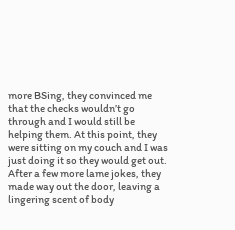more BSing, they convinced me that the checks wouldn’t go through and I would still be helping them. At this point, they were sitting on my couch and I was just doing it so they would get out. After a few more lame jokes, they made way out the door, leaving a lingering scent of body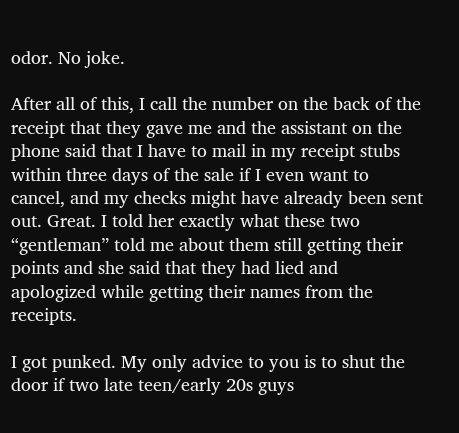odor. No joke.

After all of this, I call the number on the back of the receipt that they gave me and the assistant on the phone said that I have to mail in my receipt stubs within three days of the sale if I even want to cancel, and my checks might have already been sent out. Great. I told her exactly what these two “gentleman” told me about them still getting their points and she said that they had lied and apologized while getting their names from the receipts.

I got punked. My only advice to you is to shut the door if two late teen/early 20s guys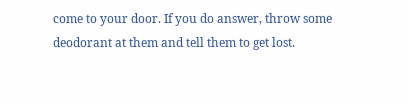come to your door. If you do answer, throw some deodorant at them and tell them to get lost.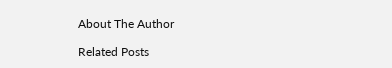About The Author

Related Posts